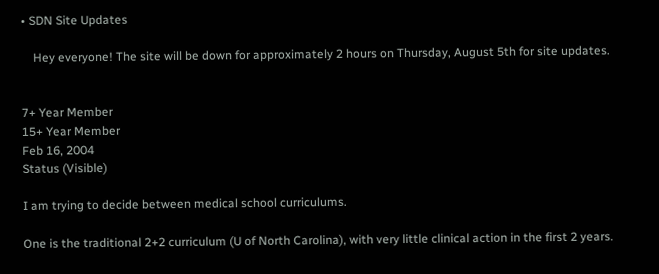• SDN Site Updates

    Hey everyone! The site will be down for approximately 2 hours on Thursday, August 5th for site updates.


7+ Year Member
15+ Year Member
Feb 16, 2004
Status (Visible)

I am trying to decide between medical school curriculums.

One is the traditional 2+2 curriculum (U of North Carolina), with very little clinical action in the first 2 years.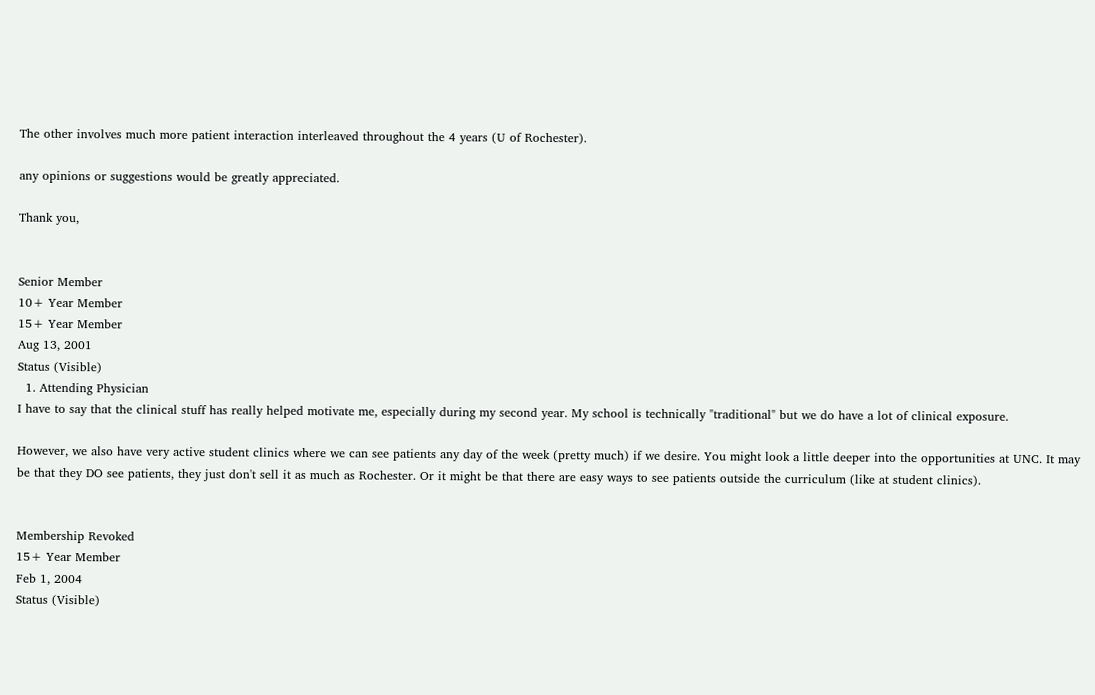The other involves much more patient interaction interleaved throughout the 4 years (U of Rochester).

any opinions or suggestions would be greatly appreciated.

Thank you,


Senior Member
10+ Year Member
15+ Year Member
Aug 13, 2001
Status (Visible)
  1. Attending Physician
I have to say that the clinical stuff has really helped motivate me, especially during my second year. My school is technically "traditional" but we do have a lot of clinical exposure.

However, we also have very active student clinics where we can see patients any day of the week (pretty much) if we desire. You might look a little deeper into the opportunities at UNC. It may be that they DO see patients, they just don't sell it as much as Rochester. Or it might be that there are easy ways to see patients outside the curriculum (like at student clinics).


Membership Revoked
15+ Year Member
Feb 1, 2004
Status (Visible)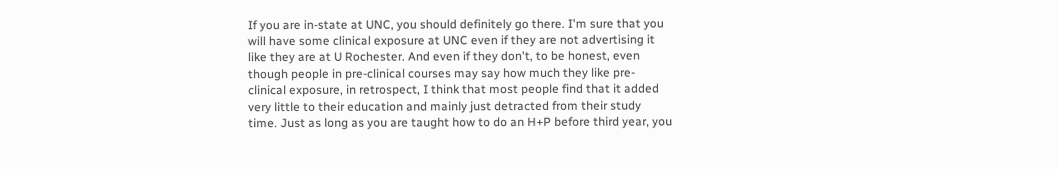If you are in-state at UNC, you should definitely go there. I'm sure that you will have some clinical exposure at UNC even if they are not advertising it like they are at U Rochester. And even if they don't, to be honest, even though people in pre-clinical courses may say how much they like pre-clinical exposure, in retrospect, I think that most people find that it added very little to their education and mainly just detracted from their study time. Just as long as you are taught how to do an H+P before third year, you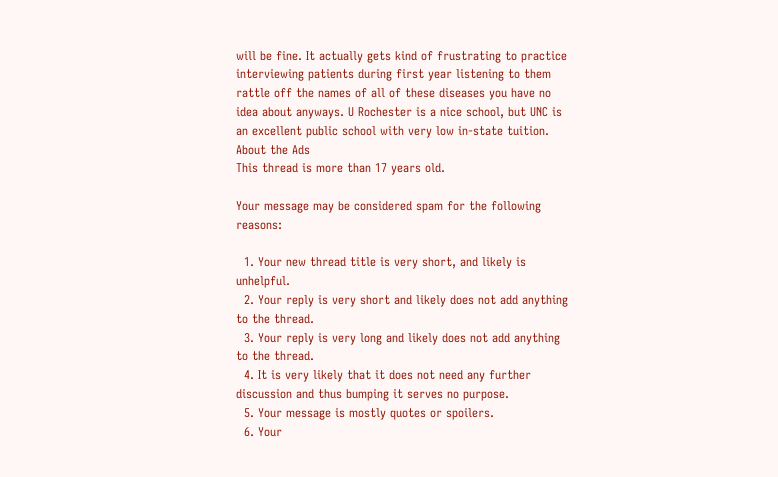will be fine. It actually gets kind of frustrating to practice interviewing patients during first year listening to them rattle off the names of all of these diseases you have no idea about anyways. U Rochester is a nice school, but UNC is an excellent public school with very low in-state tuition.
About the Ads
This thread is more than 17 years old.

Your message may be considered spam for the following reasons:

  1. Your new thread title is very short, and likely is unhelpful.
  2. Your reply is very short and likely does not add anything to the thread.
  3. Your reply is very long and likely does not add anything to the thread.
  4. It is very likely that it does not need any further discussion and thus bumping it serves no purpose.
  5. Your message is mostly quotes or spoilers.
  6. Your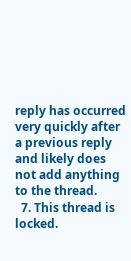reply has occurred very quickly after a previous reply and likely does not add anything to the thread.
  7. This thread is locked.